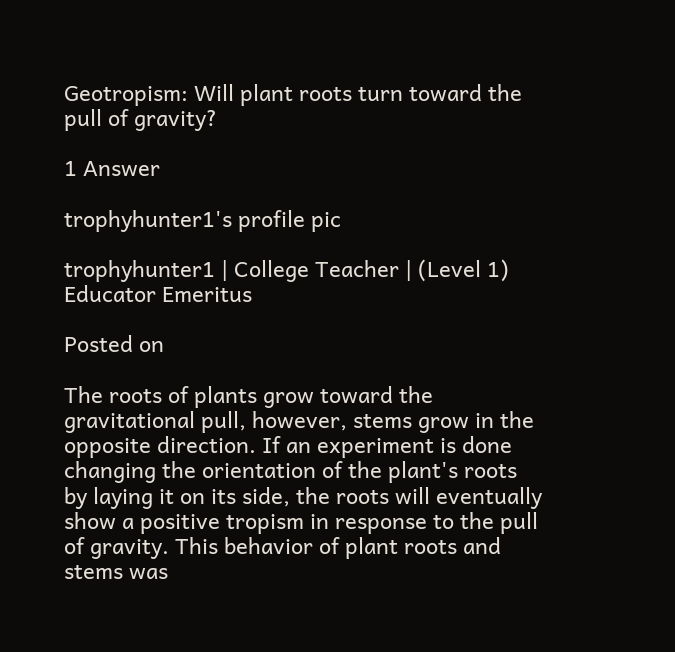Geotropism: Will plant roots turn toward the pull of gravity?

1 Answer

trophyhunter1's profile pic

trophyhunter1 | College Teacher | (Level 1) Educator Emeritus

Posted on

The roots of plants grow toward the gravitational pull, however, stems grow in the opposite direction. If an experiment is done changing the orientation of the plant's roots by laying it on its side, the roots will eventually show a positive tropism in response to the pull of gravity. This behavior of plant roots and stems was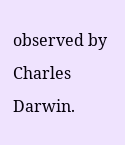observed by Charles Darwin.